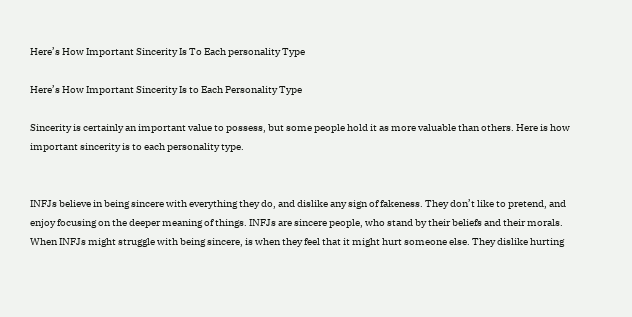Here’s How Important Sincerity Is To Each personality Type

Here’s How Important Sincerity Is to Each Personality Type

Sincerity is certainly an important value to possess, but some people hold it as more valuable than others. Here is how important sincerity is to each personality type.


INFJs believe in being sincere with everything they do, and dislike any sign of fakeness. They don’t like to pretend, and enjoy focusing on the deeper meaning of things. INFJs are sincere people, who stand by their beliefs and their morals. When INFJs might struggle with being sincere, is when they feel that it might hurt someone else. They dislike hurting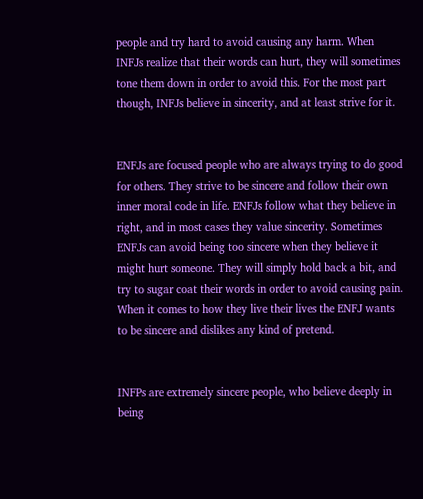people and try hard to avoid causing any harm. When INFJs realize that their words can hurt, they will sometimes tone them down in order to avoid this. For the most part though, INFJs believe in sincerity, and at least strive for it.


ENFJs are focused people who are always trying to do good for others. They strive to be sincere and follow their own inner moral code in life. ENFJs follow what they believe in right, and in most cases they value sincerity. Sometimes ENFJs can avoid being too sincere when they believe it might hurt someone. They will simply hold back a bit, and try to sugar coat their words in order to avoid causing pain. When it comes to how they live their lives the ENFJ wants to be sincere and dislikes any kind of pretend.


INFPs are extremely sincere people, who believe deeply in being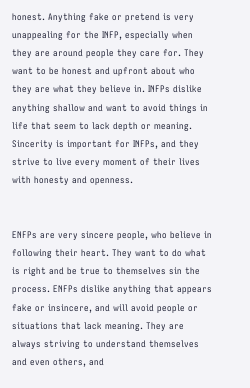honest. Anything fake or pretend is very unappealing for the INFP, especially when they are around people they care for. They want to be honest and upfront about who they are what they believe in. INFPs dislike anything shallow and want to avoid things in life that seem to lack depth or meaning. Sincerity is important for INFPs, and they strive to live every moment of their lives with honesty and openness.


ENFPs are very sincere people, who believe in following their heart. They want to do what is right and be true to themselves sin the process. ENFPs dislike anything that appears fake or insincere, and will avoid people or situations that lack meaning. They are always striving to understand themselves and even others, and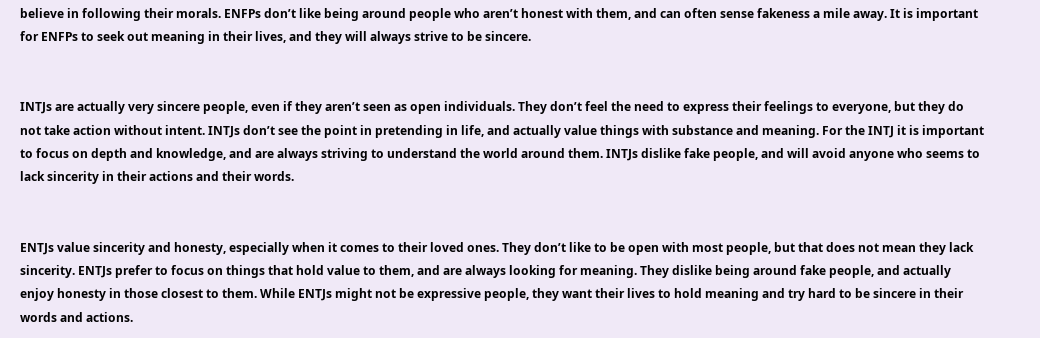believe in following their morals. ENFPs don’t like being around people who aren’t honest with them, and can often sense fakeness a mile away. It is important for ENFPs to seek out meaning in their lives, and they will always strive to be sincere.


INTJs are actually very sincere people, even if they aren’t seen as open individuals. They don’t feel the need to express their feelings to everyone, but they do not take action without intent. INTJs don’t see the point in pretending in life, and actually value things with substance and meaning. For the INTJ it is important to focus on depth and knowledge, and are always striving to understand the world around them. INTJs dislike fake people, and will avoid anyone who seems to lack sincerity in their actions and their words.


ENTJs value sincerity and honesty, especially when it comes to their loved ones. They don’t like to be open with most people, but that does not mean they lack sincerity. ENTJs prefer to focus on things that hold value to them, and are always looking for meaning. They dislike being around fake people, and actually enjoy honesty in those closest to them. While ENTJs might not be expressive people, they want their lives to hold meaning and try hard to be sincere in their words and actions.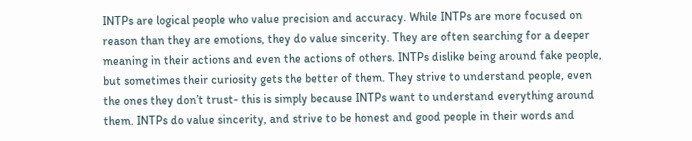INTPs are logical people who value precision and accuracy. While INTPs are more focused on reason than they are emotions, they do value sincerity. They are often searching for a deeper meaning in their actions and even the actions of others. INTPs dislike being around fake people, but sometimes their curiosity gets the better of them. They strive to understand people, even the ones they don’t trust- this is simply because INTPs want to understand everything around them. INTPs do value sincerity, and strive to be honest and good people in their words and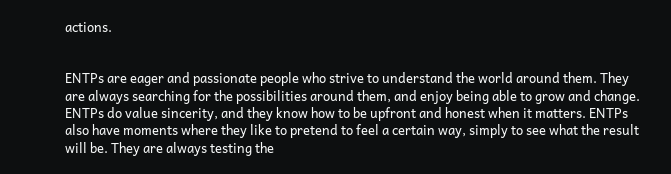actions.


ENTPs are eager and passionate people who strive to understand the world around them. They are always searching for the possibilities around them, and enjoy being able to grow and change. ENTPs do value sincerity, and they know how to be upfront and honest when it matters. ENTPs also have moments where they like to pretend to feel a certain way, simply to see what the result will be. They are always testing the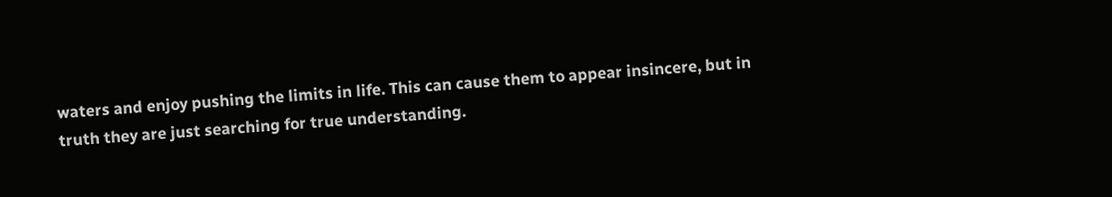waters and enjoy pushing the limits in life. This can cause them to appear insincere, but in truth they are just searching for true understanding.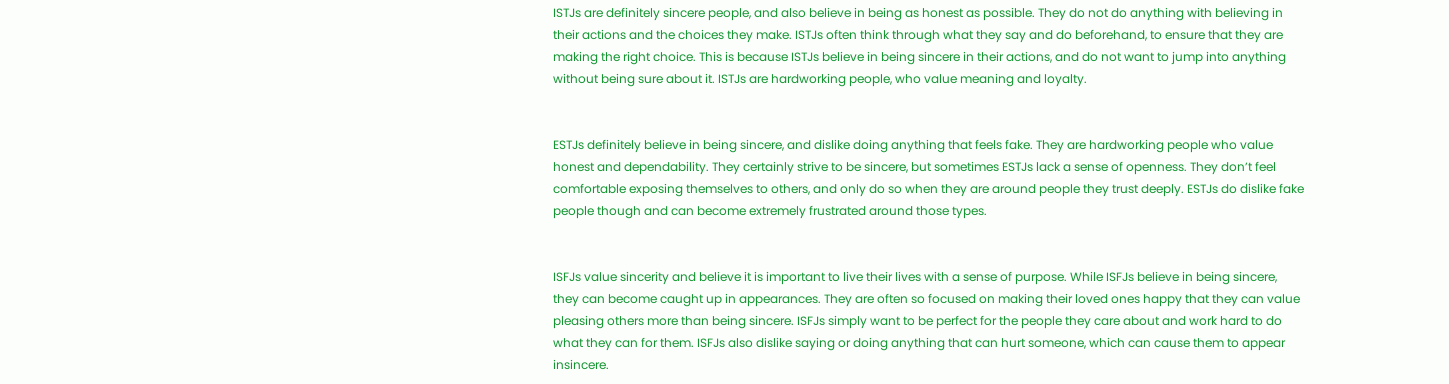ISTJs are definitely sincere people, and also believe in being as honest as possible. They do not do anything with believing in their actions and the choices they make. ISTJs often think through what they say and do beforehand, to ensure that they are making the right choice. This is because ISTJs believe in being sincere in their actions, and do not want to jump into anything without being sure about it. ISTJs are hardworking people, who value meaning and loyalty.


ESTJs definitely believe in being sincere, and dislike doing anything that feels fake. They are hardworking people who value honest and dependability. They certainly strive to be sincere, but sometimes ESTJs lack a sense of openness. They don’t feel comfortable exposing themselves to others, and only do so when they are around people they trust deeply. ESTJs do dislike fake people though and can become extremely frustrated around those types.


ISFJs value sincerity and believe it is important to live their lives with a sense of purpose. While ISFJs believe in being sincere, they can become caught up in appearances. They are often so focused on making their loved ones happy that they can value pleasing others more than being sincere. ISFJs simply want to be perfect for the people they care about and work hard to do what they can for them. ISFJs also dislike saying or doing anything that can hurt someone, which can cause them to appear insincere.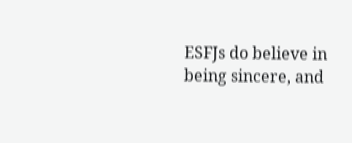ESFJs do believe in being sincere, and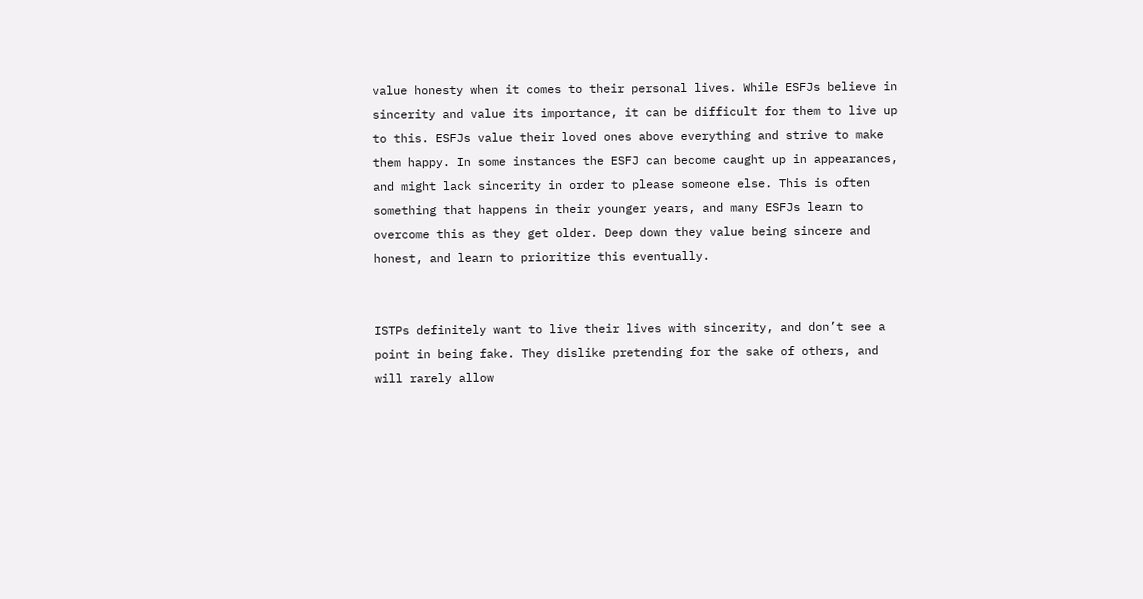value honesty when it comes to their personal lives. While ESFJs believe in sincerity and value its importance, it can be difficult for them to live up to this. ESFJs value their loved ones above everything and strive to make them happy. In some instances the ESFJ can become caught up in appearances, and might lack sincerity in order to please someone else. This is often something that happens in their younger years, and many ESFJs learn to overcome this as they get older. Deep down they value being sincere and honest, and learn to prioritize this eventually.


ISTPs definitely want to live their lives with sincerity, and don’t see a point in being fake. They dislike pretending for the sake of others, and will rarely allow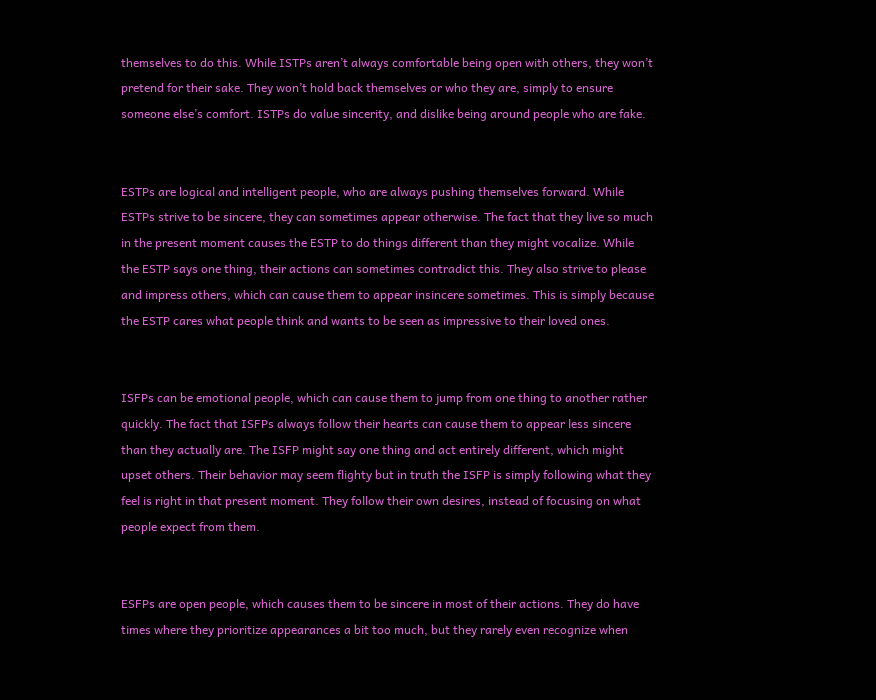themselves to do this. While ISTPs aren’t always comfortable being open with others, they won’t pretend for their sake. They won’t hold back themselves or who they are, simply to ensure someone else’s comfort. ISTPs do value sincerity, and dislike being around people who are fake.


ESTPs are logical and intelligent people, who are always pushing themselves forward. While ESTPs strive to be sincere, they can sometimes appear otherwise. The fact that they live so much in the present moment causes the ESTP to do things different than they might vocalize. While the ESTP says one thing, their actions can sometimes contradict this. They also strive to please and impress others, which can cause them to appear insincere sometimes. This is simply because the ESTP cares what people think and wants to be seen as impressive to their loved ones.


ISFPs can be emotional people, which can cause them to jump from one thing to another rather quickly. The fact that ISFPs always follow their hearts can cause them to appear less sincere than they actually are. The ISFP might say one thing and act entirely different, which might upset others. Their behavior may seem flighty but in truth the ISFP is simply following what they feel is right in that present moment. They follow their own desires, instead of focusing on what people expect from them.


ESFPs are open people, which causes them to be sincere in most of their actions. They do have times where they prioritize appearances a bit too much, but they rarely even recognize when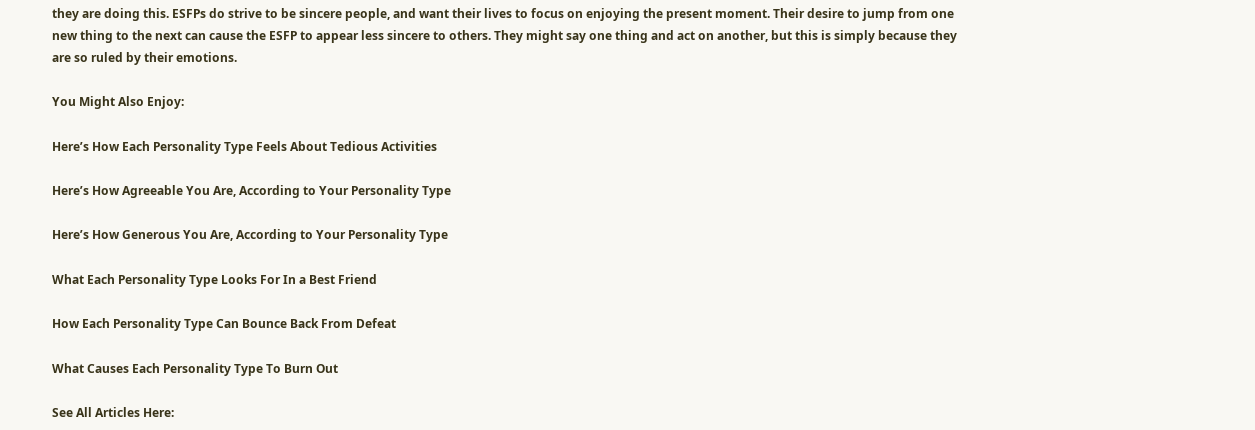they are doing this. ESFPs do strive to be sincere people, and want their lives to focus on enjoying the present moment. Their desire to jump from one new thing to the next can cause the ESFP to appear less sincere to others. They might say one thing and act on another, but this is simply because they are so ruled by their emotions.

You Might Also Enjoy:

Here’s How Each Personality Type Feels About Tedious Activities

Here’s How Agreeable You Are, According to Your Personality Type

Here’s How Generous You Are, According to Your Personality Type

What Each Personality Type Looks For In a Best Friend

How Each Personality Type Can Bounce Back From Defeat

What Causes Each Personality Type To Burn Out

See All Articles Here: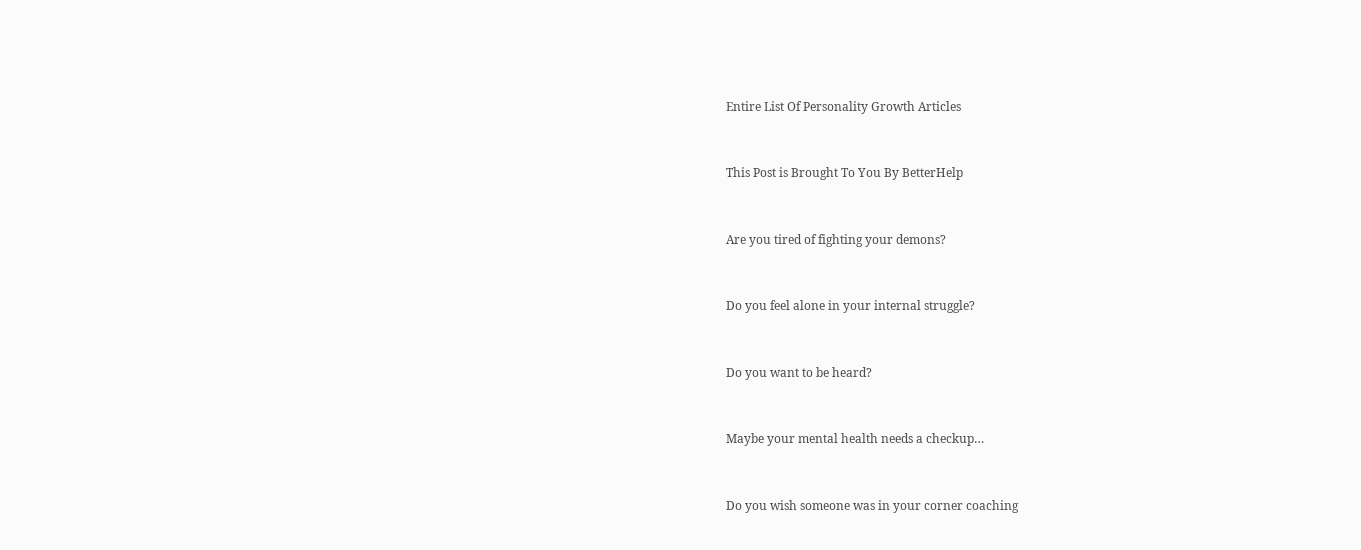Entire List Of Personality Growth Articles


This Post is Brought To You By BetterHelp


Are you tired of fighting your demons?


Do you feel alone in your internal struggle?


Do you want to be heard?


Maybe your mental health needs a checkup…


Do you wish someone was in your corner coaching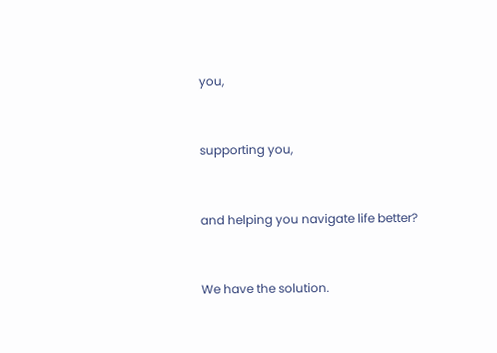you,


supporting you,


and helping you navigate life better?


We have the solution.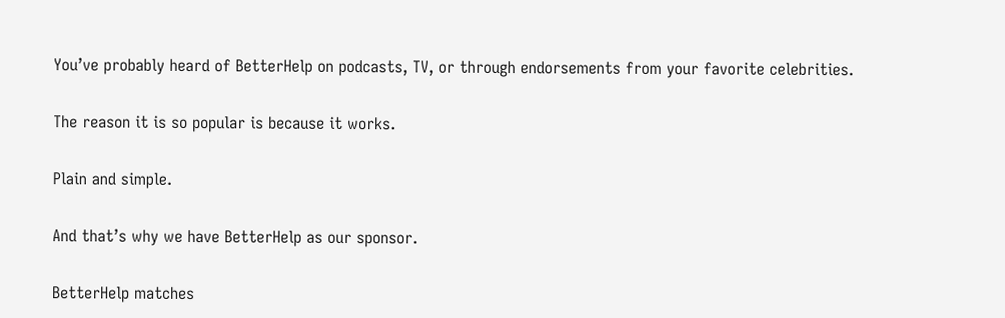You’ve probably heard of BetterHelp on podcasts, TV, or through endorsements from your favorite celebrities.


The reason it is so popular is because it works.


Plain and simple.


And that’s why we have BetterHelp as our sponsor.


BetterHelp matches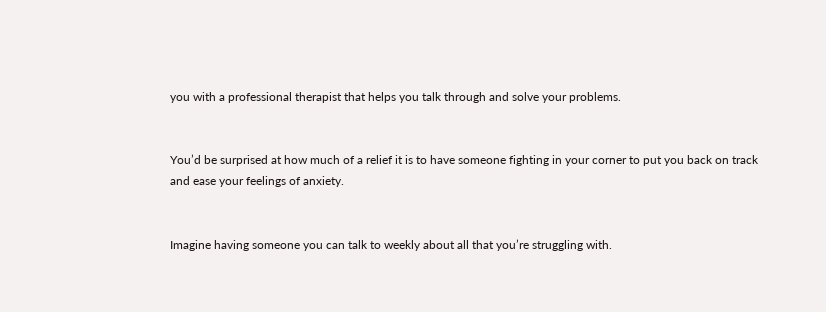you with a professional therapist that helps you talk through and solve your problems.


You’d be surprised at how much of a relief it is to have someone fighting in your corner to put you back on track and ease your feelings of anxiety.


Imagine having someone you can talk to weekly about all that you’re struggling with.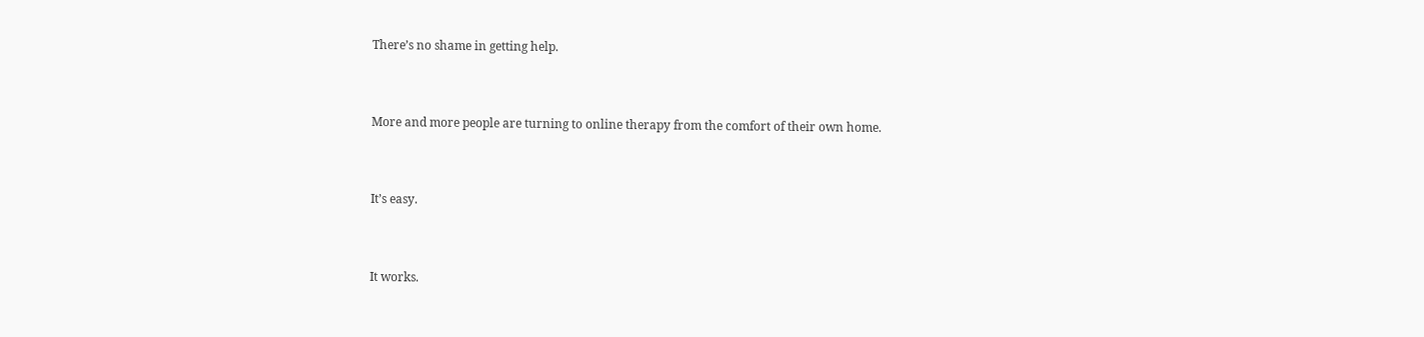There’s no shame in getting help.


More and more people are turning to online therapy from the comfort of their own home.


It’s easy.


It works.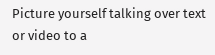Picture yourself talking over text or video to a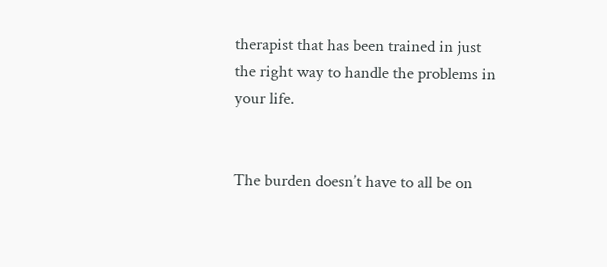therapist that has been trained in just the right way to handle the problems in your life.


The burden doesn’t have to all be on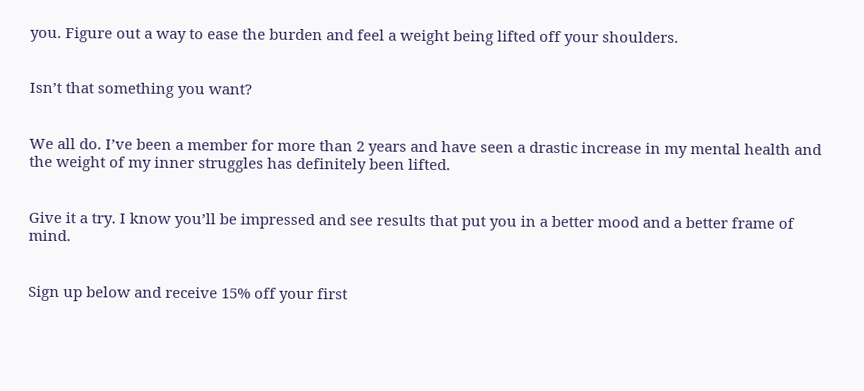you. Figure out a way to ease the burden and feel a weight being lifted off your shoulders.


Isn’t that something you want?


We all do. I’ve been a member for more than 2 years and have seen a drastic increase in my mental health and the weight of my inner struggles has definitely been lifted.


Give it a try. I know you’ll be impressed and see results that put you in a better mood and a better frame of mind.


Sign up below and receive 15% off your first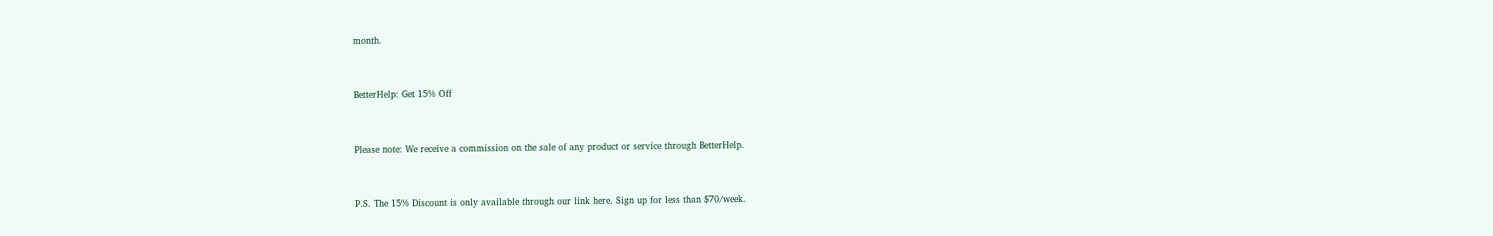month.


BetterHelp: Get 15% Off


Please note: We receive a commission on the sale of any product or service through BetterHelp.


P.S. The 15% Discount is only available through our link here. Sign up for less than $70/week.